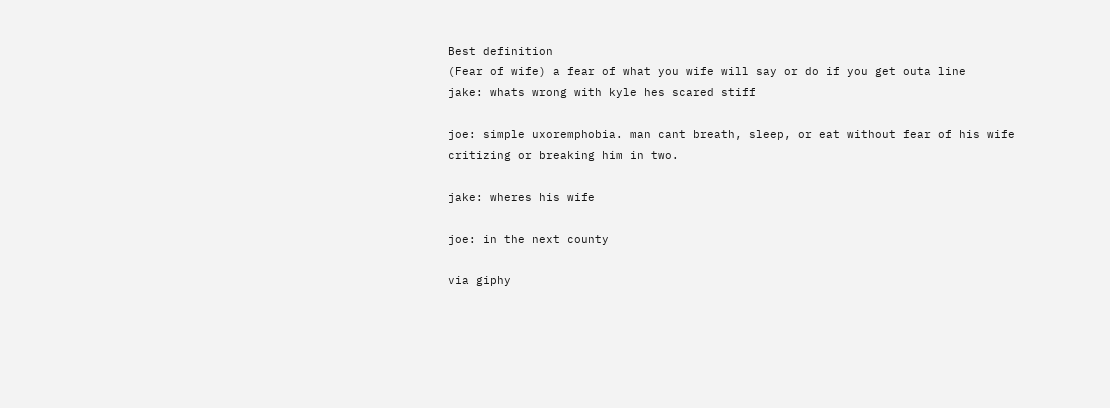Best definition
(Fear of wife) a fear of what you wife will say or do if you get outa line
jake: whats wrong with kyle hes scared stiff

joe: simple uxoremphobia. man cant breath, sleep, or eat without fear of his wife critizing or breaking him in two.

jake: wheres his wife

joe: in the next county

via giphy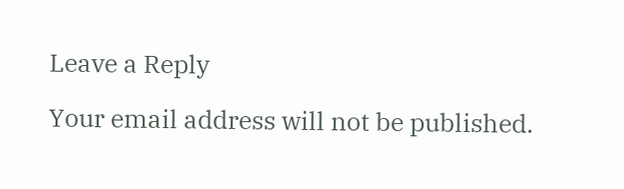Leave a Reply

Your email address will not be published.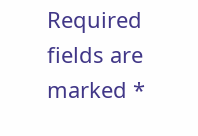Required fields are marked *